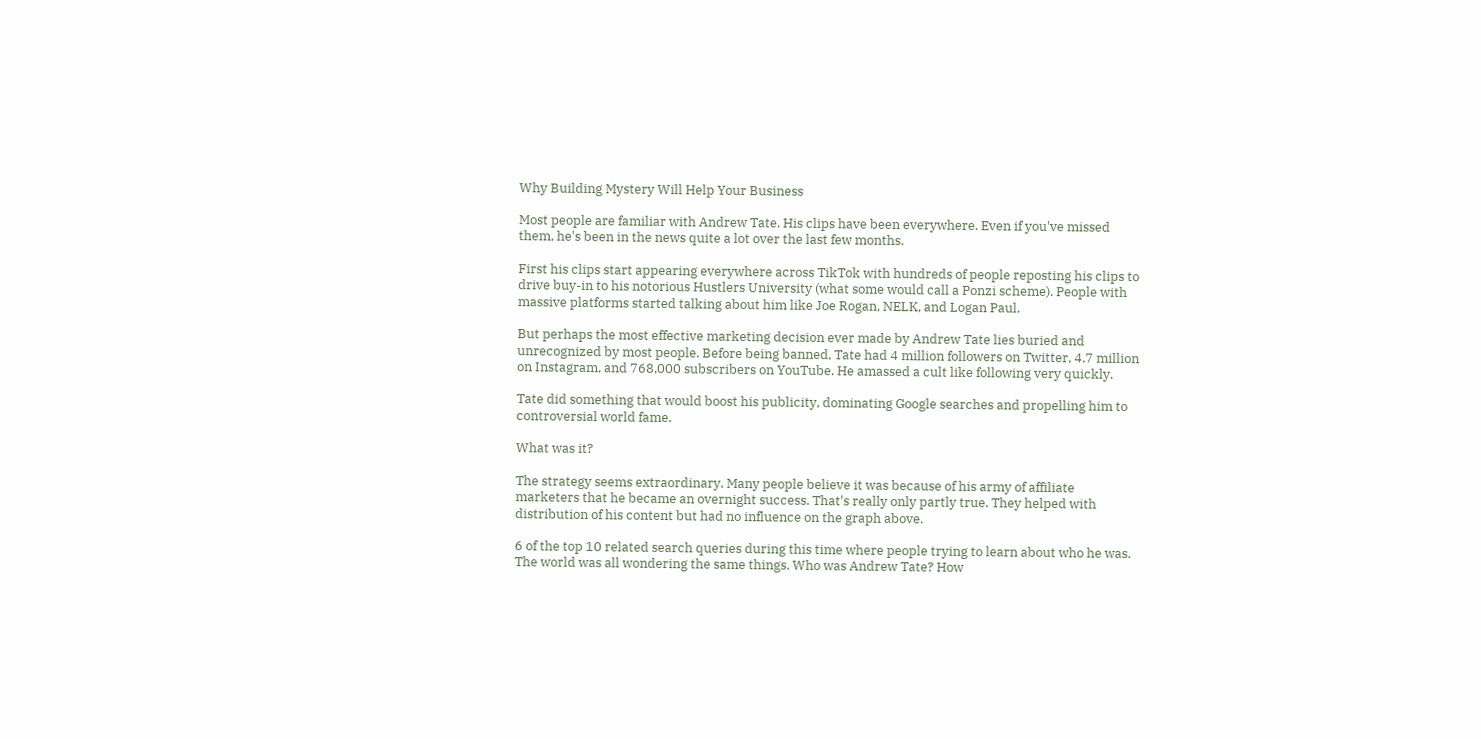Why Building Mystery Will Help Your Business

Most people are familiar with Andrew Tate. His clips have been everywhere. Even if you've missed them, he's been in the news quite a lot over the last few months.

First his clips start appearing everywhere across TikTok with hundreds of people reposting his clips to drive buy-in to his notorious Hustlers University (what some would call a Ponzi scheme). People with massive platforms started talking about him like Joe Rogan, NELK, and Logan Paul.

But perhaps the most effective marketing decision ever made by Andrew Tate lies buried and unrecognized by most people. Before being banned, Tate had 4 million followers on Twitter, 4.7 million on Instagram, and 768,000 subscribers on YouTube. He amassed a cult like following very quickly.

Tate did something that would boost his publicity, dominating Google searches and propelling him to controversial world fame.

What was it?

The strategy seems extraordinary. Many people believe it was because of his army of affiliate marketers that he became an overnight success. That's really only partly true. They helped with distribution of his content but had no influence on the graph above.

6 of the top 10 related search queries during this time where people trying to learn about who he was. The world was all wondering the same things. Who was Andrew Tate? How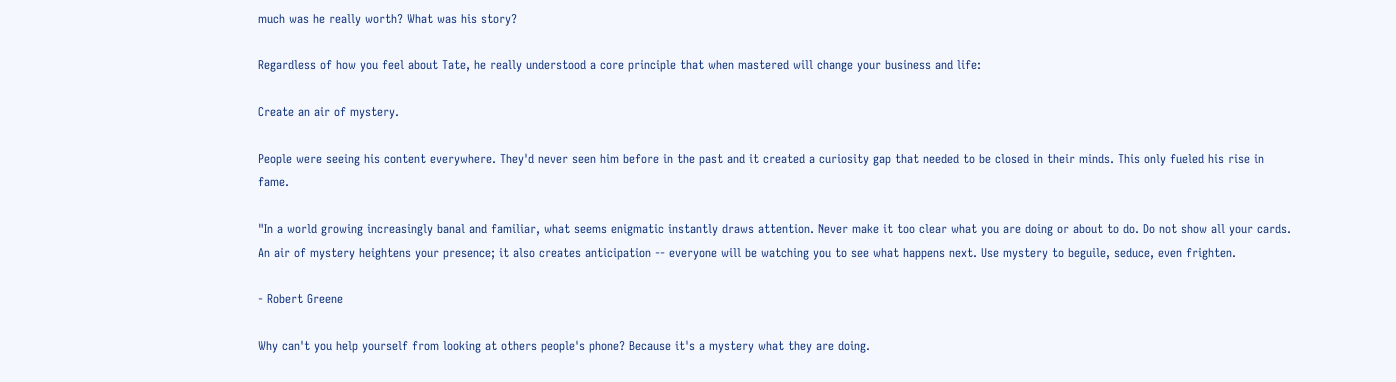much was he really worth? What was his story?

Regardless of how you feel about Tate, he really understood a core principle that when mastered will change your business and life:

Create an air of mystery.

People were seeing his content everywhere. They'd never seen him before in the past and it created a curiosity gap that needed to be closed in their minds. This only fueled his rise in fame.

"In a world growing increasingly banal and familiar, what seems enigmatic instantly draws attention. Never make it too clear what you are doing or about to do. Do not show all your cards. An air of mystery heightens your presence; it also creates anticipation -- everyone will be watching you to see what happens next. Use mystery to beguile, seduce, even frighten.

- Robert Greene

Why can't you help yourself from looking at others people's phone? Because it's a mystery what they are doing.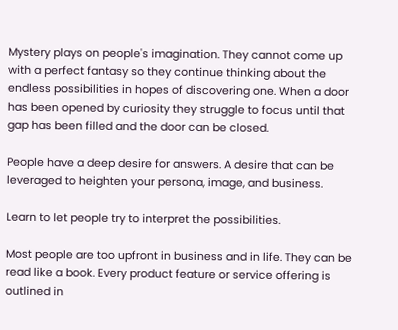Mystery plays on people's imagination. They cannot come up with a perfect fantasy so they continue thinking about the endless possibilities in hopes of discovering one. When a door has been opened by curiosity they struggle to focus until that gap has been filled and the door can be closed.

People have a deep desire for answers. A desire that can be leveraged to heighten your persona, image, and business.

Learn to let people try to interpret the possibilities.

Most people are too upfront in business and in life. They can be read like a book. Every product feature or service offering is outlined in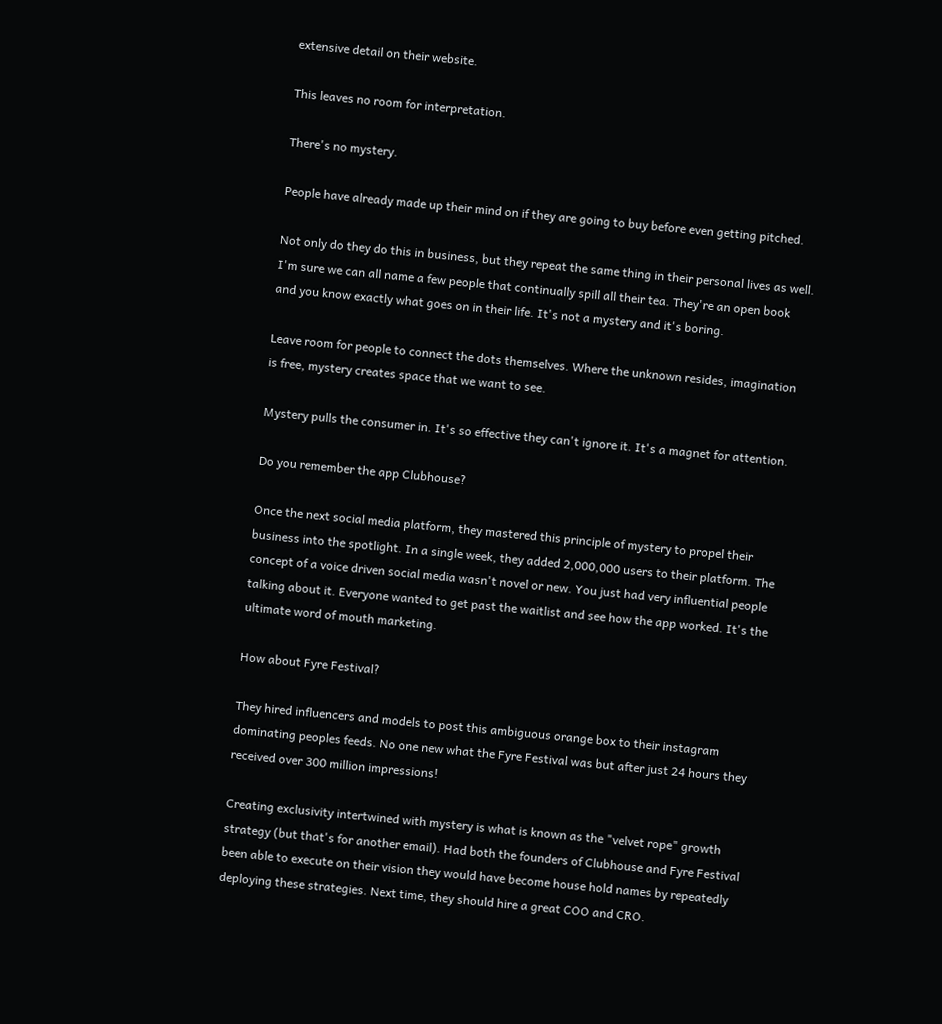extensive detail on their website.

This leaves no room for interpretation.

There's no mystery.

People have already made up their mind on if they are going to buy before even getting pitched.

Not only do they do this in business, but they repeat the same thing in their personal lives as well. I'm sure we can all name a few people that continually spill all their tea. They're an open book and you know exactly what goes on in their life. It's not a mystery and it's boring.

Leave room for people to connect the dots themselves. Where the unknown resides, imagination is free, mystery creates space that we want to see.

Mystery pulls the consumer in. It's so effective they can't ignore it. It's a magnet for attention.

Do you remember the app Clubhouse?

Once the next social media platform, they mastered this principle of mystery to propel their business into the spotlight. In a single week, they added 2,000,000 users to their platform. The concept of a voice driven social media wasn't novel or new. You just had very influential people talking about it. Everyone wanted to get past the waitlist and see how the app worked. It's the ultimate word of mouth marketing.

How about Fyre Festival?

They hired influencers and models to post this ambiguous orange box to their instagram dominating peoples feeds. No one new what the Fyre Festival was but after just 24 hours they received over 300 million impressions!

Creating exclusivity intertwined with mystery is what is known as the "velvet rope" growth strategy (but that's for another email). Had both the founders of Clubhouse and Fyre Festival been able to execute on their vision they would have become house hold names by repeatedly deploying these strategies. Next time, they should hire a great COO and CRO.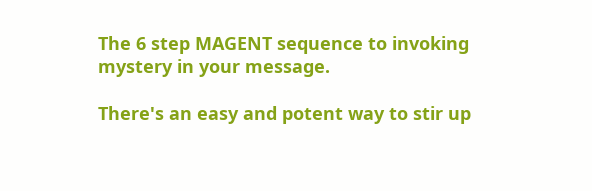The 6 step MAGENT sequence to invoking mystery in your message.

There's an easy and potent way to stir up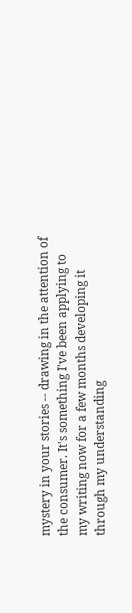mystery in your stories -- drawing in the attention of the consumer. It's something I've been applying to my writing now for a few months developing it through my understanding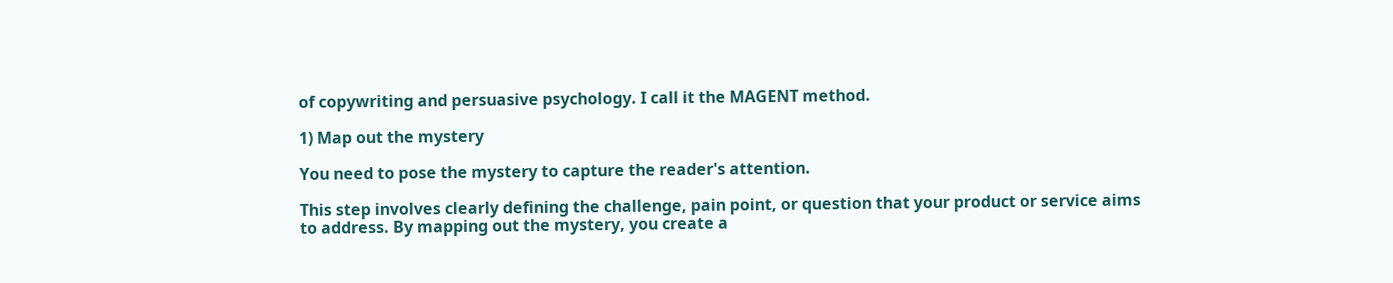of copywriting and persuasive psychology. I call it the MAGENT method.

1) Map out the mystery

You need to pose the mystery to capture the reader's attention.

This step involves clearly defining the challenge, pain point, or question that your product or service aims to address. By mapping out the mystery, you create a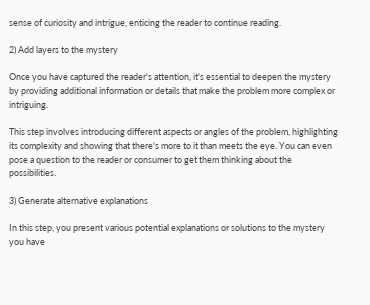sense of curiosity and intrigue, enticing the reader to continue reading.

2) Add layers to the mystery

Once you have captured the reader's attention, it's essential to deepen the mystery by providing additional information or details that make the problem more complex or intriguing.

This step involves introducing different aspects or angles of the problem, highlighting its complexity and showing that there's more to it than meets the eye. You can even pose a question to the reader or consumer to get them thinking about the possibilities.

3) Generate alternative explanations

In this step, you present various potential explanations or solutions to the mystery you have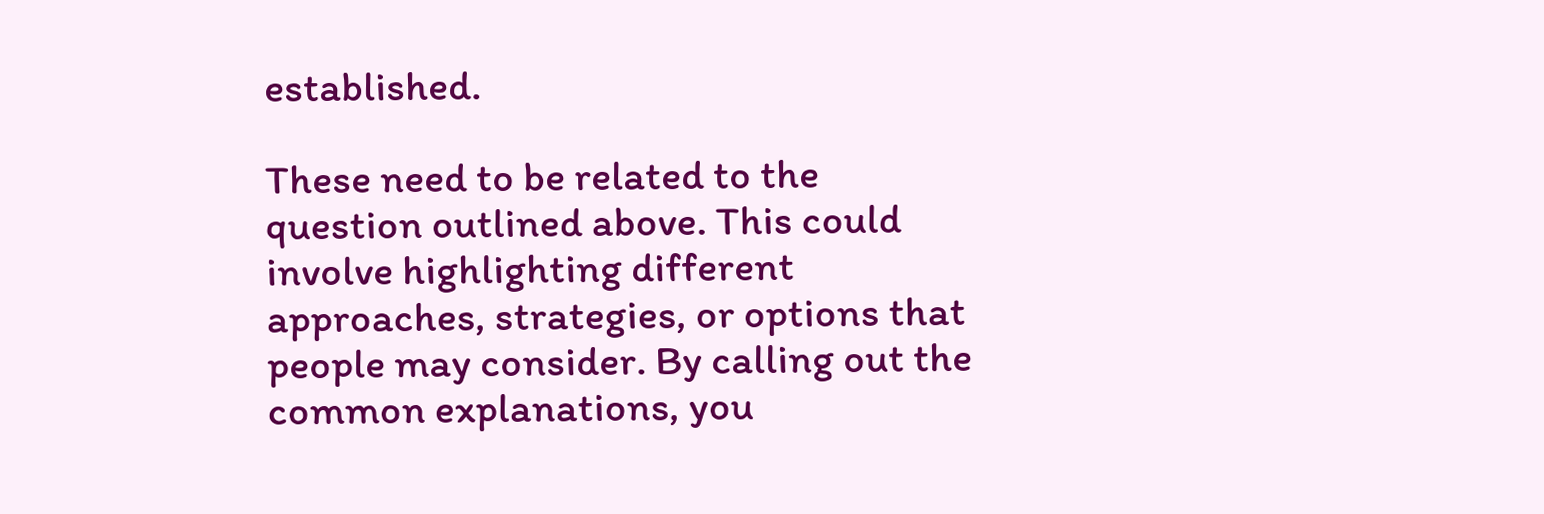established.

These need to be related to the question outlined above. This could involve highlighting different approaches, strategies, or options that people may consider. By calling out the common explanations, you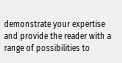demonstrate your expertise and provide the reader with a range of possibilities to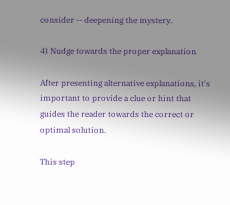consider -- deepening the mystery.

4) Nudge towards the proper explanation

After presenting alternative explanations, it's important to provide a clue or hint that guides the reader towards the correct or optimal solution.

This step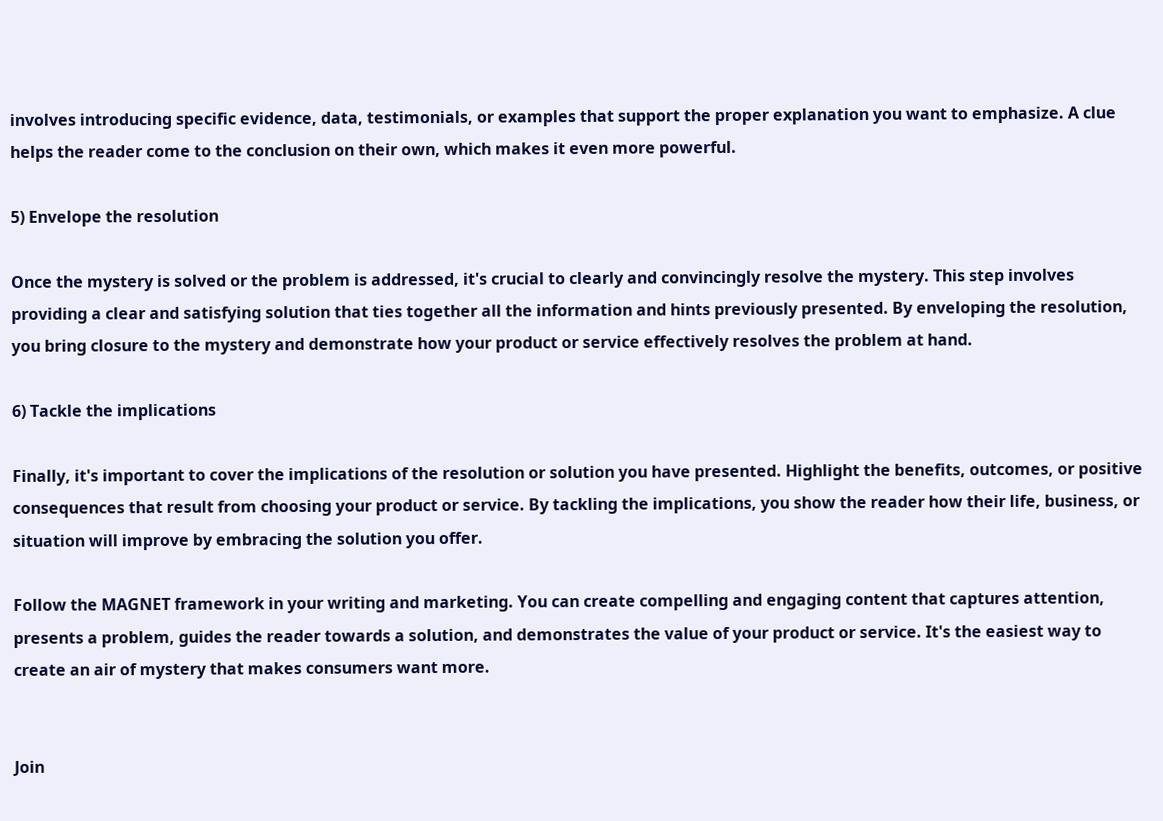involves introducing specific evidence, data, testimonials, or examples that support the proper explanation you want to emphasize. A clue helps the reader come to the conclusion on their own, which makes it even more powerful.

5) Envelope the resolution

Once the mystery is solved or the problem is addressed, it's crucial to clearly and convincingly resolve the mystery. This step involves providing a clear and satisfying solution that ties together all the information and hints previously presented. By enveloping the resolution, you bring closure to the mystery and demonstrate how your product or service effectively resolves the problem at hand.

6) Tackle the implications

Finally, it's important to cover the implications of the resolution or solution you have presented. Highlight the benefits, outcomes, or positive consequences that result from choosing your product or service. By tackling the implications, you show the reader how their life, business, or situation will improve by embracing the solution you offer.

Follow the MAGNET framework in your writing and marketing. You can create compelling and engaging content that captures attention, presents a problem, guides the reader towards a solution, and demonstrates the value of your product or service. It's the easiest way to create an air of mystery that makes consumers want more.


Join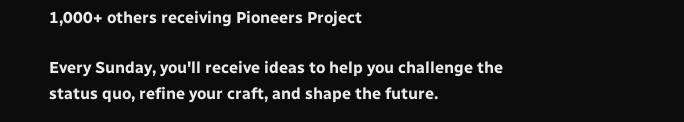1,000+ others receiving Pioneers Project

Every Sunday, you'll receive ideas to help you challenge the status quo, refine your craft, and shape the future.